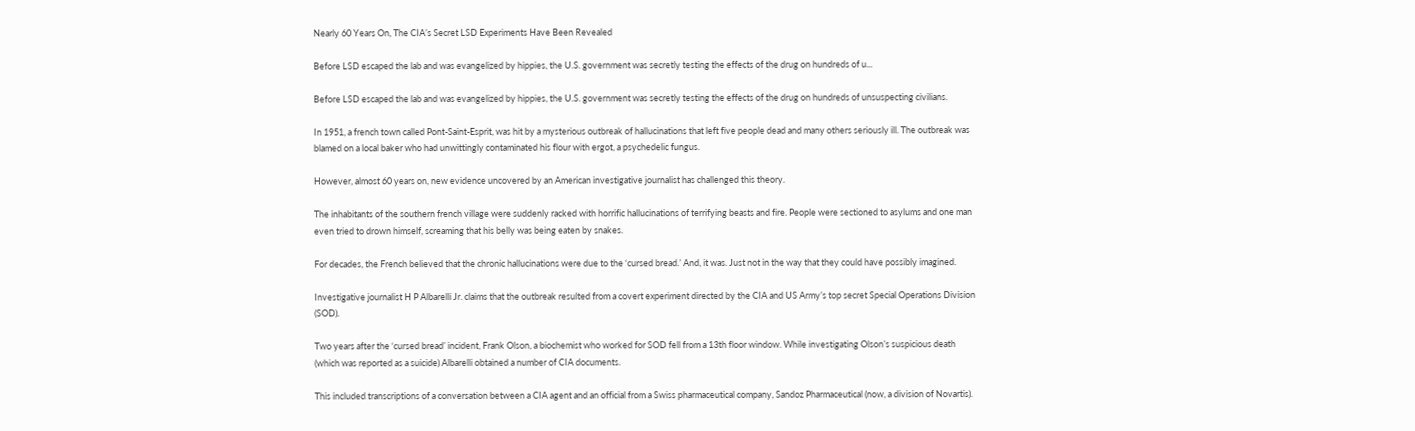Nearly 60 Years On, The CIA’s Secret LSD Experiments Have Been Revealed

Before LSD escaped the lab and was evangelized by hippies, the U.S. government was secretly testing the effects of the drug on hundreds of u...

Before LSD escaped the lab and was evangelized by hippies, the U.S. government was secretly testing the effects of the drug on hundreds of unsuspecting civilians.

In 1951, a french town called Pont-Saint-Esprit, was hit by a mysterious outbreak of hallucinations that left five people dead and many others seriously ill. The outbreak was blamed on a local baker who had unwittingly contaminated his flour with ergot, a psychedelic fungus.

However, almost 60 years on, new evidence uncovered by an American investigative journalist has challenged this theory.

The inhabitants of the southern french village were suddenly racked with horrific hallucinations of terrifying beasts and fire. People were sectioned to asylums and one man even tried to drown himself, screaming that his belly was being eaten by snakes.

For decades, the French believed that the chronic hallucinations were due to the ‘cursed bread.’ And, it was. Just not in the way that they could have possibly imagined.

Investigative journalist H P Albarelli Jr. claims that the outbreak resulted from a covert experiment directed by the CIA and US Army’s top secret Special Operations Division (SOD).

Two years after the ‘cursed bread’ incident, Frank Olson, a biochemist who worked for SOD fell from a 13th floor window. While investigating Olson’s suspicious death (which was reported as a suicide) Albarelli obtained a number of CIA documents.

This included transcriptions of a conversation between a CIA agent and an official from a Swiss pharmaceutical company, Sandoz Pharmaceutical (now, a division of Novartis).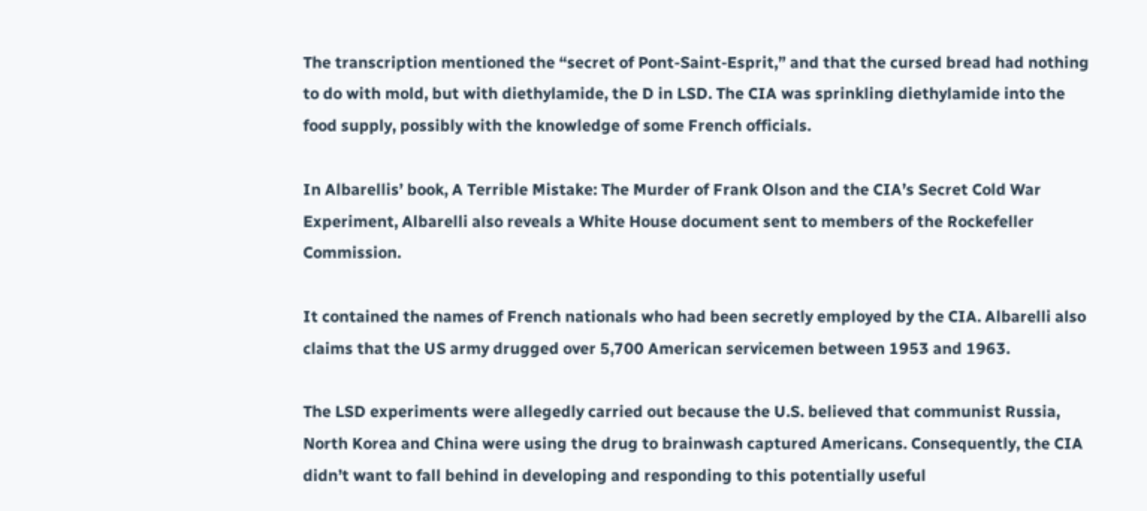The transcription mentioned the “secret of Pont-Saint-Esprit,” and that the cursed bread had nothing to do with mold, but with diethylamide, the D in LSD. The CIA was sprinkling diethylamide into the food supply, possibly with the knowledge of some French officials.

In Albarellis’ book, A Terrible Mistake: The Murder of Frank Olson and the CIA’s Secret Cold War Experiment, Albarelli also reveals a White House document sent to members of the Rockefeller Commission.

It contained the names of French nationals who had been secretly employed by the CIA. Albarelli also claims that the US army drugged over 5,700 American servicemen between 1953 and 1963.

The LSD experiments were allegedly carried out because the U.S. believed that communist Russia, North Korea and China were using the drug to brainwash captured Americans. Consequently, the CIA didn’t want to fall behind in developing and responding to this potentially useful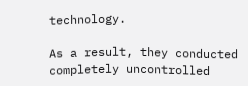technology.

As a result, they conducted completely uncontrolled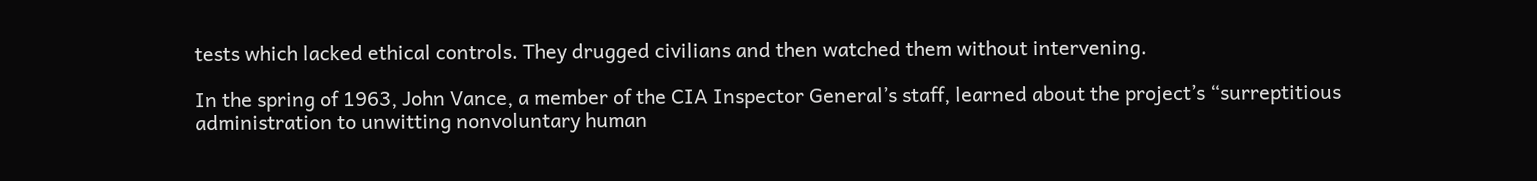tests which lacked ethical controls. They drugged civilians and then watched them without intervening.

In the spring of 1963, John Vance, a member of the CIA Inspector General’s staff, learned about the project’s “surreptitious administration to unwitting nonvoluntary human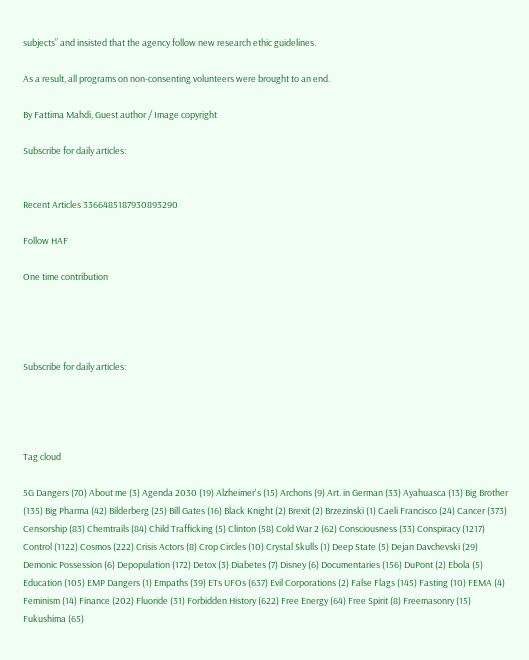subjects” and insisted that the agency follow new research ethic guidelines.

As a result, all programs on non-consenting volunteers were brought to an end.

By Fattima Mahdi, Guest author / Image copyright

Subscribe for daily articles:


Recent Articles 3366485187930893290

Follow HAF

One time contribution




Subscribe for daily articles:




Tag cloud

5G Dangers (70) About me (3) Agenda 2030 (19) Alzheimer's (15) Archons (9) Art. in German (33) Ayahuasca (13) Big Brother (135) Big Pharma (42) Bilderberg (25) Bill Gates (16) Black Knight (2) Brexit (2) Brzezinski (1) Caeli Francisco (24) Cancer (373) Censorship (83) Chemtrails (84) Child Trafficking (5) Clinton (58) Cold War 2 (62) Consciousness (33) Conspiracy (1217) Control (1122) Cosmos (222) Crisis Actors (8) Crop Circles (10) Crystal Skulls (1) Deep State (5) Dejan Davchevski (29) Demonic Possession (6) Depopulation (172) Detox (3) Diabetes (7) Disney (6) Documentaries (156) DuPont (2) Ebola (5) Education (105) EMP Dangers (1) Empaths (39) ETs UFOs (637) Evil Corporations (2) False Flags (145) Fasting (10) FEMA (4) Feminism (14) Finance (202) Fluoride (31) Forbidden History (622) Free Energy (64) Free Spirit (8) Freemasonry (15) Fukushima (65)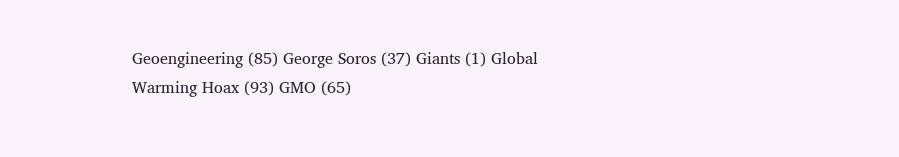Geoengineering (85) George Soros (37) Giants (1) Global Warming Hoax (93) GMO (65)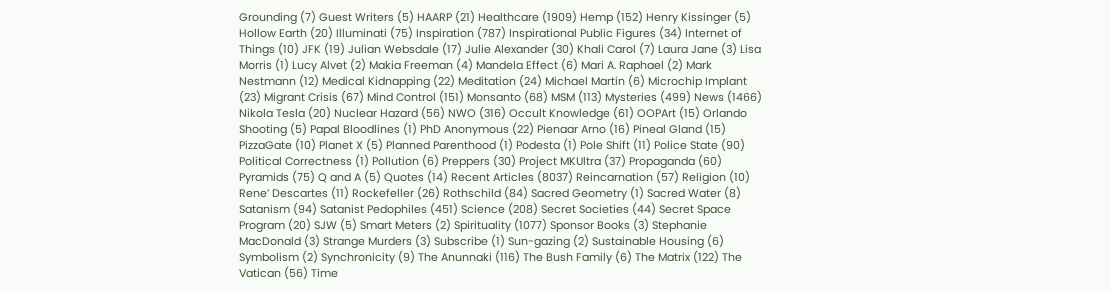Grounding (7) Guest Writers (5) HAARP (21) Healthcare (1909) Hemp (152) Henry Kissinger (5) Hollow Earth (20) Illuminati (75) Inspiration (787) Inspirational Public Figures (34) Internet of Things (10) JFK (19) Julian Websdale (17) Julie Alexander (30) Khali Carol (7) Laura Jane (3) Lisa Morris (1) Lucy Alvet (2) Makia Freeman (4) Mandela Effect (6) Mari A. Raphael (2) Mark Nestmann (12) Medical Kidnapping (22) Meditation (24) Michael Martin (6) Microchip Implant (23) Migrant Crisis (67) Mind Control (151) Monsanto (68) MSM (113) Mysteries (499) News (1466) Nikola Tesla (20) Nuclear Hazard (56) NWO (316) Occult Knowledge (61) OOPArt (15) Orlando Shooting (5) Papal Bloodlines (1) PhD Anonymous (22) Pienaar Arno (16) Pineal Gland (15) PizzaGate (10) Planet X (5) Planned Parenthood (1) Podesta (1) Pole Shift (11) Police State (90) Political Correctness (1) Pollution (6) Preppers (30) Project MKUltra (37) Propaganda (60) Pyramids (75) Q and A (5) Quotes (14) Recent Articles (8037) Reincarnation (57) Religion (10) Rene’ Descartes (11) Rockefeller (26) Rothschild (84) Sacred Geometry (1) Sacred Water (8) Satanism (94) Satanist Pedophiles (451) Science (208) Secret Societies (44) Secret Space Program (20) SJW (5) Smart Meters (2) Spirituality (1077) Sponsor Books (3) Stephanie MacDonald (3) Strange Murders (3) Subscribe (1) Sun-gazing (2) Sustainable Housing (6) Symbolism (2) Synchronicity (9) The Anunnaki (116) The Bush Family (6) The Matrix (122) The Vatican (56) Time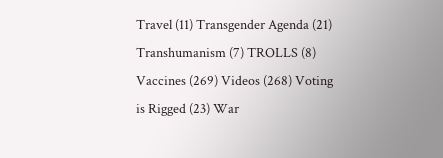Travel (11) Transgender Agenda (21) Transhumanism (7) TROLLS (8) Vaccines (269) Videos (268) Voting is Rigged (23) War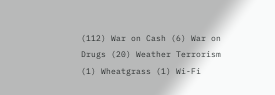(112) War on Cash (6) War on Drugs (20) Weather Terrorism (1) Wheatgrass (1) Wi-Fi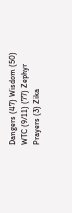Dangers (47) Wisdom (50) WTC (9/11) (77) Zephyr Prayers (3) Zika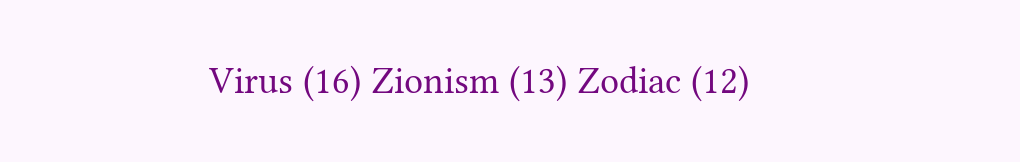Virus (16) Zionism (13) Zodiac (12)